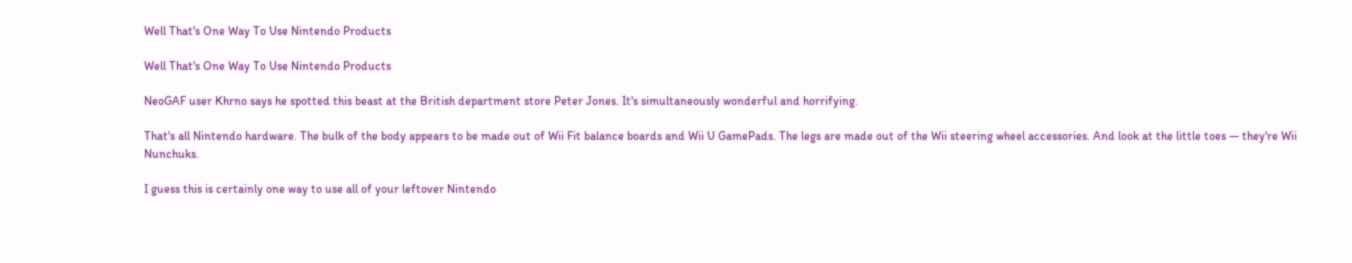Well That's One Way To Use Nintendo Products

Well That's One Way To Use Nintendo Products

NeoGAF user Khrno says he spotted this beast at the British department store Peter Jones. It's simultaneously wonderful and horrifying.

That's all Nintendo hardware. The bulk of the body appears to be made out of Wii Fit balance boards and Wii U GamePads. The legs are made out of the Wii steering wheel accessories. And look at the little toes — they're Wii Nunchuks.

I guess this is certainly one way to use all of your leftover Nintendo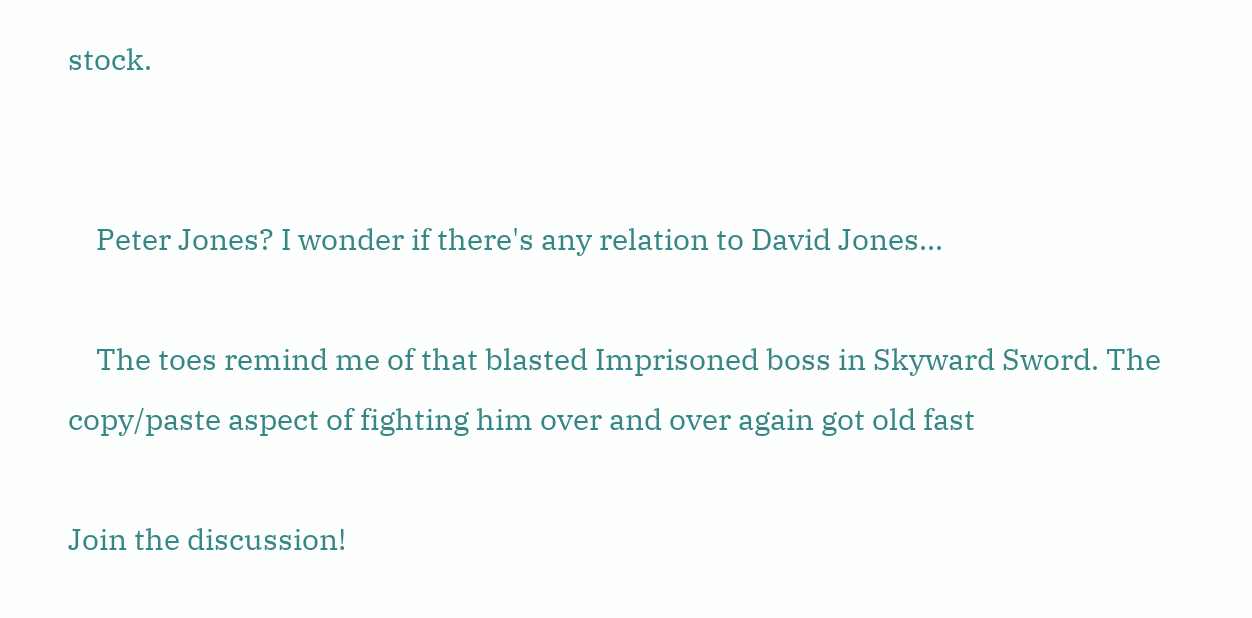stock.


    Peter Jones? I wonder if there's any relation to David Jones...

    The toes remind me of that blasted Imprisoned boss in Skyward Sword. The copy/paste aspect of fighting him over and over again got old fast

Join the discussion!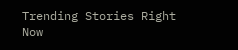Trending Stories Right Now